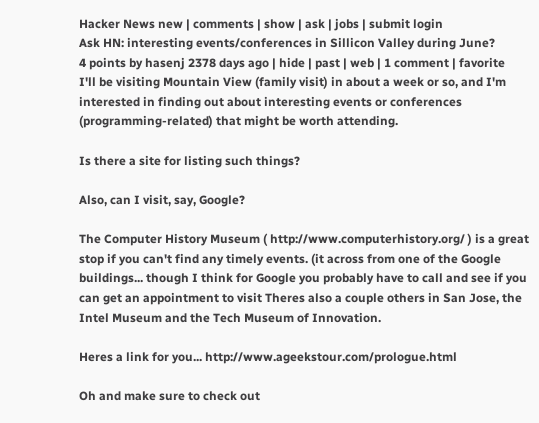Hacker News new | comments | show | ask | jobs | submit login
Ask HN: interesting events/conferences in Sillicon Valley during June?
4 points by hasenj 2378 days ago | hide | past | web | 1 comment | favorite
I'll be visiting Mountain View (family visit) in about a week or so, and I'm interested in finding out about interesting events or conferences (programming-related) that might be worth attending.

Is there a site for listing such things?

Also, can I visit, say, Google?

The Computer History Museum ( http://www.computerhistory.org/ ) is a great stop if you can't find any timely events. (it across from one of the Google buildings... though I think for Google you probably have to call and see if you can get an appointment to visit Theres also a couple others in San Jose, the Intel Museum and the Tech Museum of Innovation.

Heres a link for you... http://www.ageekstour.com/prologue.html

Oh and make sure to check out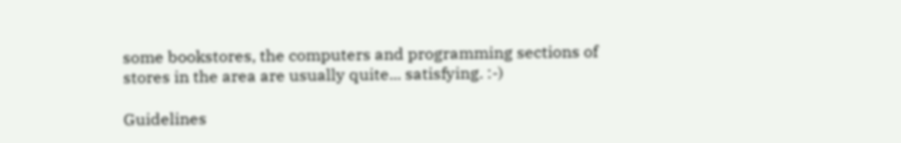some bookstores, the computers and programming sections of stores in the area are usually quite... satisfying. :-)

Guidelines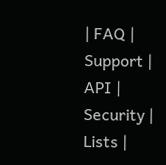| FAQ | Support | API | Security | Lists |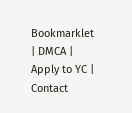Bookmarklet | DMCA | Apply to YC | Contact